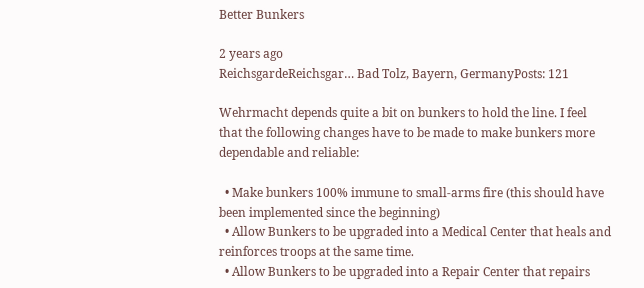Better Bunkers

2 years ago
ReichsgardeReichsgar… Bad Tolz, Bayern, GermanyPosts: 121

Wehrmacht depends quite a bit on bunkers to hold the line. I feel that the following changes have to be made to make bunkers more dependable and reliable:

  • Make bunkers 100% immune to small-arms fire (this should have been implemented since the beginning)
  • Allow Bunkers to be upgraded into a Medical Center that heals and reinforces troops at the same time.
  • Allow Bunkers to be upgraded into a Repair Center that repairs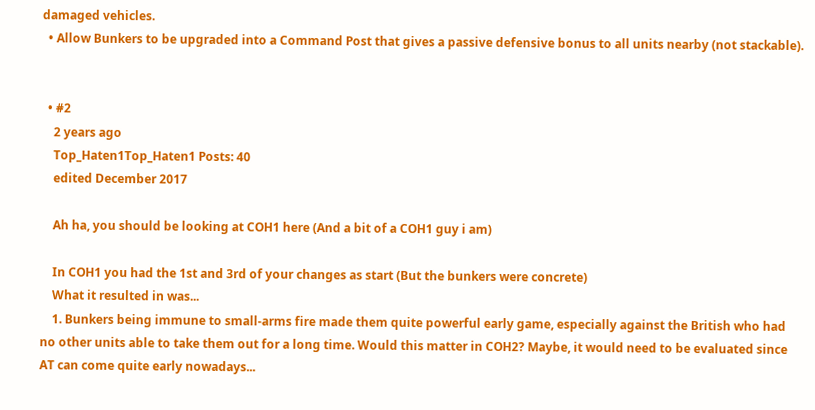damaged vehicles.
  • Allow Bunkers to be upgraded into a Command Post that gives a passive defensive bonus to all units nearby (not stackable).


  • #2
    2 years ago
    Top_Haten1Top_Haten1 Posts: 40
    edited December 2017

    Ah ha, you should be looking at COH1 here (And a bit of a COH1 guy i am)

    In COH1 you had the 1st and 3rd of your changes as start (But the bunkers were concrete)
    What it resulted in was...
    1. Bunkers being immune to small-arms fire made them quite powerful early game, especially against the British who had no other units able to take them out for a long time. Would this matter in COH2? Maybe, it would need to be evaluated since AT can come quite early nowadays...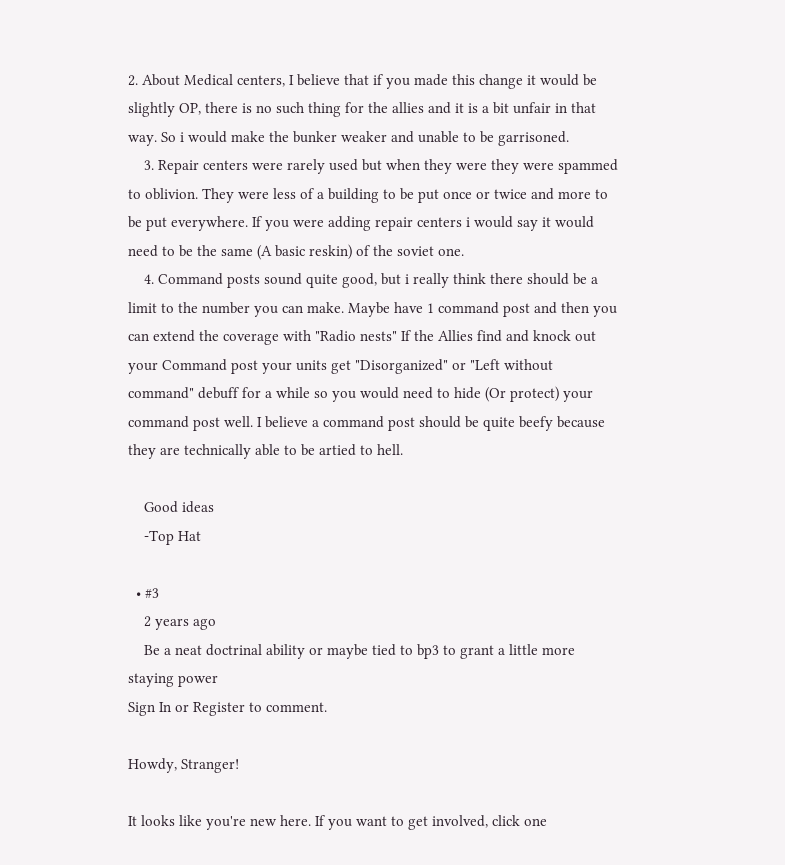2. About Medical centers, I believe that if you made this change it would be slightly OP, there is no such thing for the allies and it is a bit unfair in that way. So i would make the bunker weaker and unable to be garrisoned.
    3. Repair centers were rarely used but when they were they were spammed to oblivion. They were less of a building to be put once or twice and more to be put everywhere. If you were adding repair centers i would say it would need to be the same (A basic reskin) of the soviet one.
    4. Command posts sound quite good, but i really think there should be a limit to the number you can make. Maybe have 1 command post and then you can extend the coverage with "Radio nests" If the Allies find and knock out your Command post your units get "Disorganized" or "Left without command" debuff for a while so you would need to hide (Or protect) your command post well. I believe a command post should be quite beefy because they are technically able to be artied to hell.

    Good ideas
    -Top Hat

  • #3
    2 years ago
    Be a neat doctrinal ability or maybe tied to bp3 to grant a little more staying power
Sign In or Register to comment.

Howdy, Stranger!

It looks like you're new here. If you want to get involved, click one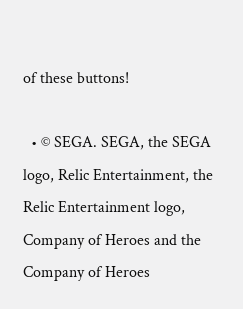of these buttons!

  • © SEGA. SEGA, the SEGA logo, Relic Entertainment, the Relic Entertainment logo, Company of Heroes and the Company of Heroes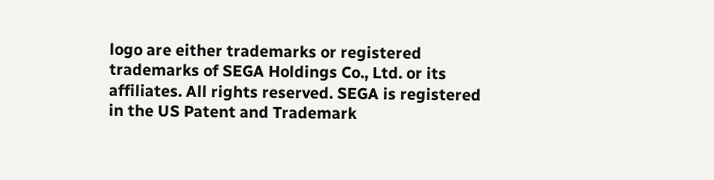logo are either trademarks or registered trademarks of SEGA Holdings Co., Ltd. or its affiliates. All rights reserved. SEGA is registered in the US Patent and Trademark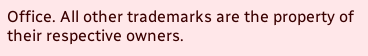Office. All other trademarks are the property of their respective owners.